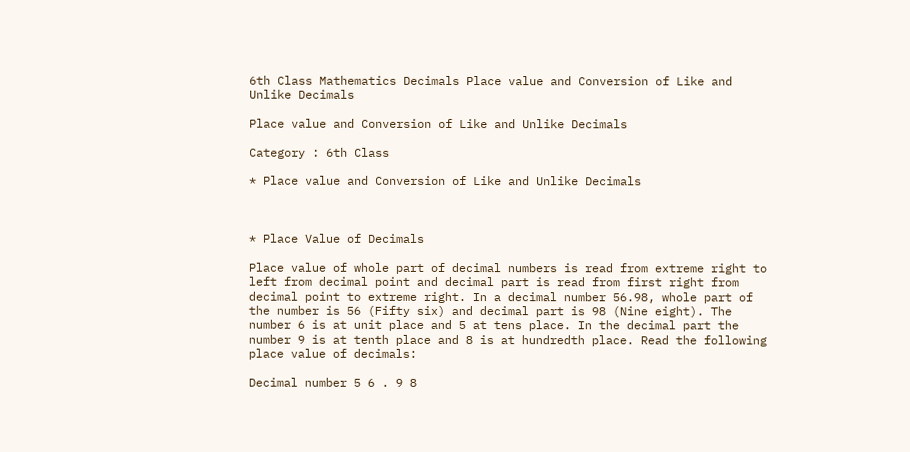6th Class Mathematics Decimals Place value and Conversion of Like and Unlike Decimals

Place value and Conversion of Like and Unlike Decimals

Category : 6th Class

* Place value and Conversion of Like and Unlike Decimals



* Place Value of Decimals

Place value of whole part of decimal numbers is read from extreme right to left from decimal point and decimal part is read from first right from decimal point to extreme right. In a decimal number 56.98, whole part of the number is 56 (Fifty six) and decimal part is 98 (Nine eight). The number 6 is at unit place and 5 at tens place. In the decimal part the number 9 is at tenth place and 8 is at hundredth place. Read the following place value of decimals:

Decimal number 5 6 . 9 8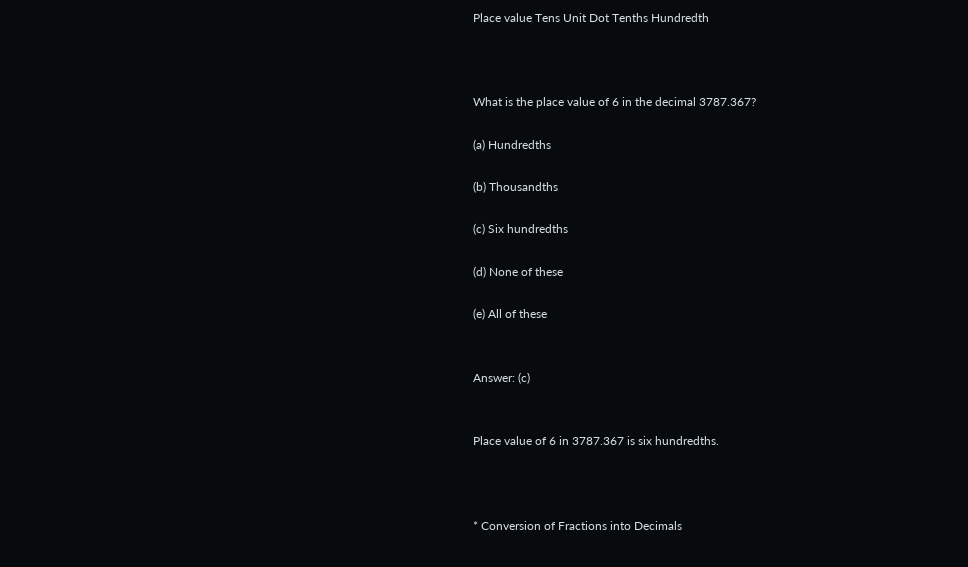Place value Tens Unit Dot Tenths Hundredth



What is the place value of 6 in the decimal 3787.367?

(a) Hundredths

(b) Thousandths

(c) Six hundredths

(d) None of these

(e) All of these


Answer: (c)


Place value of 6 in 3787.367 is six hundredths.



* Conversion of Fractions into Decimals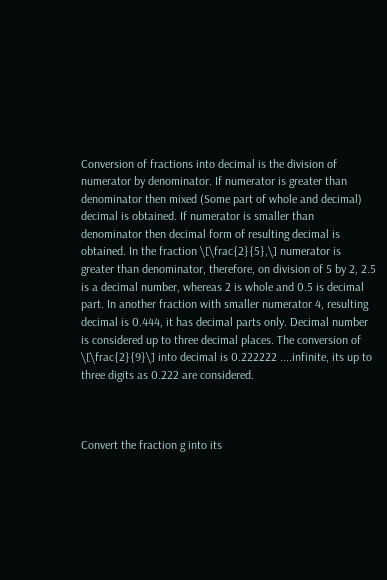Conversion of fractions into decimal is the division of numerator by denominator. If numerator is greater than denominator then mixed (Some part of whole and decimal) decimal is obtained. If numerator is smaller than denominator then decimal form of resulting decimal is obtained. In the fraction \[\frac{2}{5},\] numerator is greater than denominator, therefore, on division of 5 by 2, 2.5 is a decimal number, whereas 2 is whole and 0.5 is decimal part. In another fraction with smaller numerator 4, resulting decimal is 0.444, it has decimal parts only. Decimal number is considered up to three decimal places. The conversion of \[\frac{2}{9}\] into decimal is 0.222222 ....infinite, its up to three digits as 0.222 are considered.



Convert the fraction g into its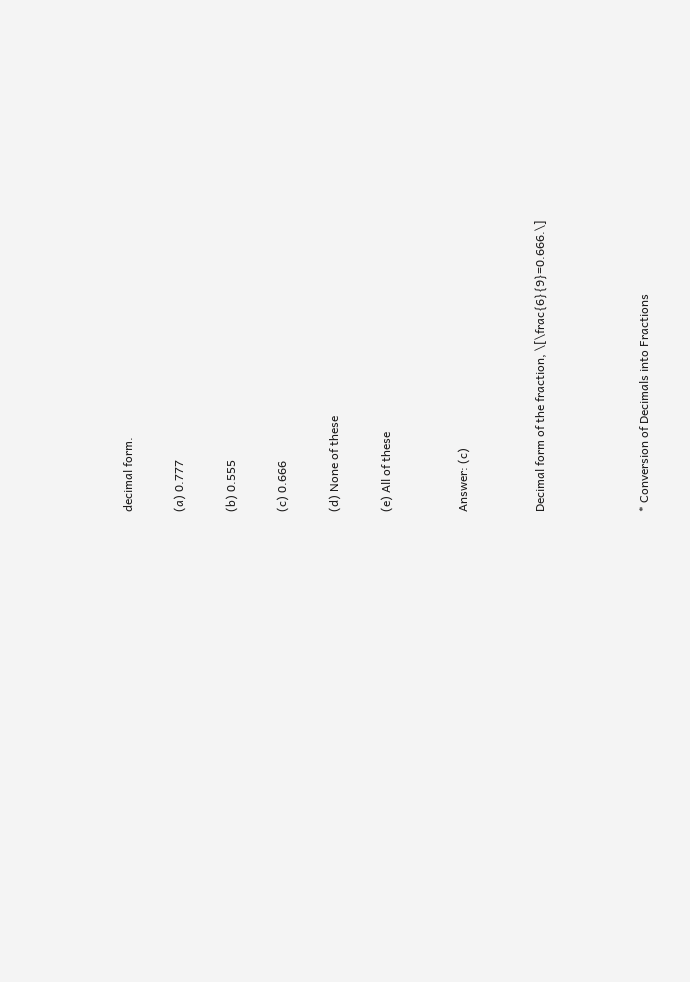decimal form.

(a) 0.777

(b) 0.555

(c) 0.666

(d) None of these

(e) All of these


Answer: (c)


Decimal form of the fraction, \[\frac{6}{9}=0.666.\]



* Conversion of Decimals into Fractions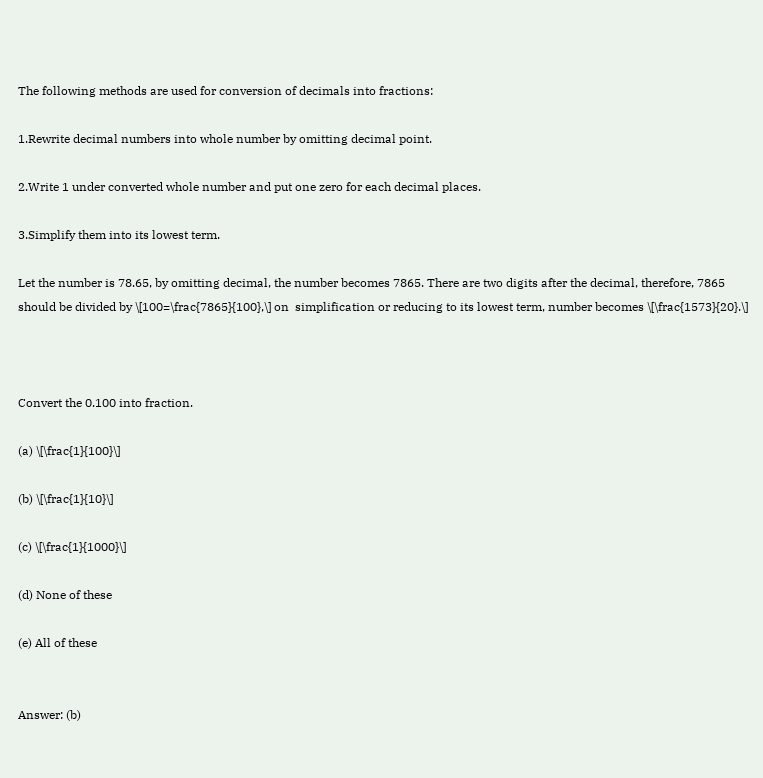The following methods are used for conversion of decimals into fractions:

1.Rewrite decimal numbers into whole number by omitting decimal point.

2.Write 1 under converted whole number and put one zero for each decimal places.

3.Simplify them into its lowest term.

Let the number is 78.65, by omitting decimal, the number becomes 7865. There are two digits after the decimal, therefore, 7865 should be divided by \[100=\frac{7865}{100},\] on  simplification or reducing to its lowest term, number becomes \[\frac{1573}{20}.\]



Convert the 0.100 into fraction.

(a) \[\frac{1}{100}\]

(b) \[\frac{1}{10}\]

(c) \[\frac{1}{1000}\]

(d) None of these

(e) All of these


Answer: (b)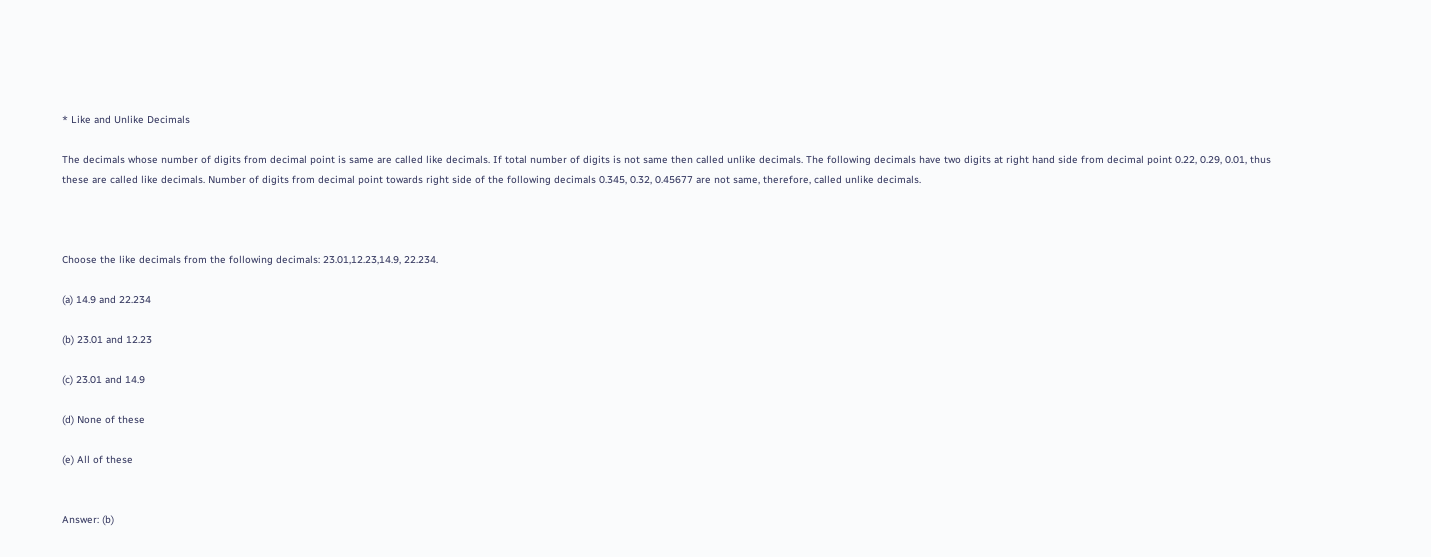* Like and Unlike Decimals

The decimals whose number of digits from decimal point is same are called like decimals. If total number of digits is not same then called unlike decimals. The following decimals have two digits at right hand side from decimal point 0.22, 0.29, 0.01, thus these are called like decimals. Number of digits from decimal point towards right side of the following decimals 0.345, 0.32, 0.45677 are not same, therefore, called unlike decimals.



Choose the like decimals from the following decimals: 23.01,12.23,14.9, 22.234.

(a) 14.9 and 22.234

(b) 23.01 and 12.23

(c) 23.01 and 14.9

(d) None of these

(e) All of these


Answer: (b)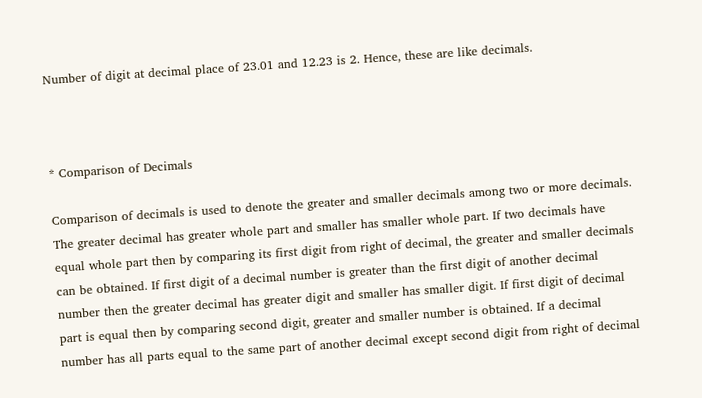Number of digit at decimal place of 23.01 and 12.23 is 2. Hence, these are like decimals.



* Comparison of Decimals

Comparison of decimals is used to denote the greater and smaller decimals among two or more decimals. The greater decimal has greater whole part and smaller has smaller whole part. If two decimals have equal whole part then by comparing its first digit from right of decimal, the greater and smaller decimals can be obtained. If first digit of a decimal number is greater than the first digit of another decimal number then the greater decimal has greater digit and smaller has smaller digit. If first digit of decimal part is equal then by comparing second digit, greater and smaller number is obtained. If a decimal number has all parts equal to the same part of another decimal except second digit from right of decimal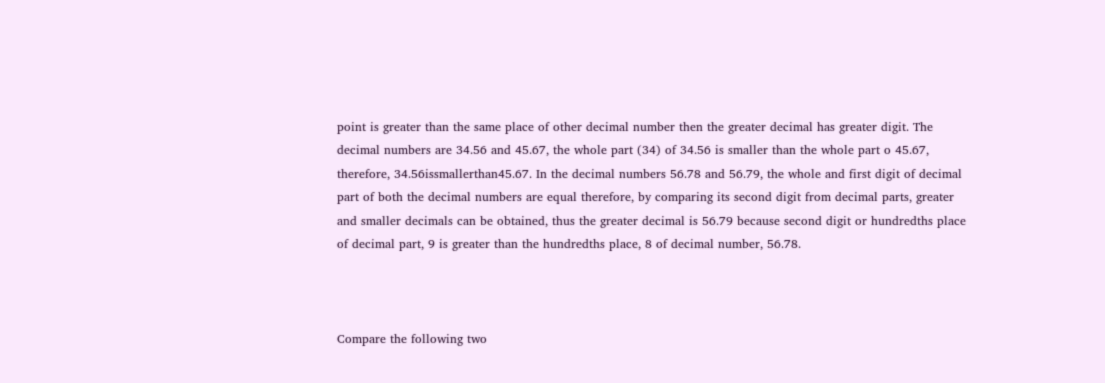point is greater than the same place of other decimal number then the greater decimal has greater digit. The decimal numbers are 34.56 and 45.67, the whole part (34) of 34.56 is smaller than the whole part o 45.67, therefore, 34.56issmallerthan45.67. In the decimal numbers 56.78 and 56.79, the whole and first digit of decimal part of both the decimal numbers are equal therefore, by comparing its second digit from decimal parts, greater and smaller decimals can be obtained, thus the greater decimal is 56.79 because second digit or hundredths place of decimal part, 9 is greater than the hundredths place, 8 of decimal number, 56.78.



Compare the following two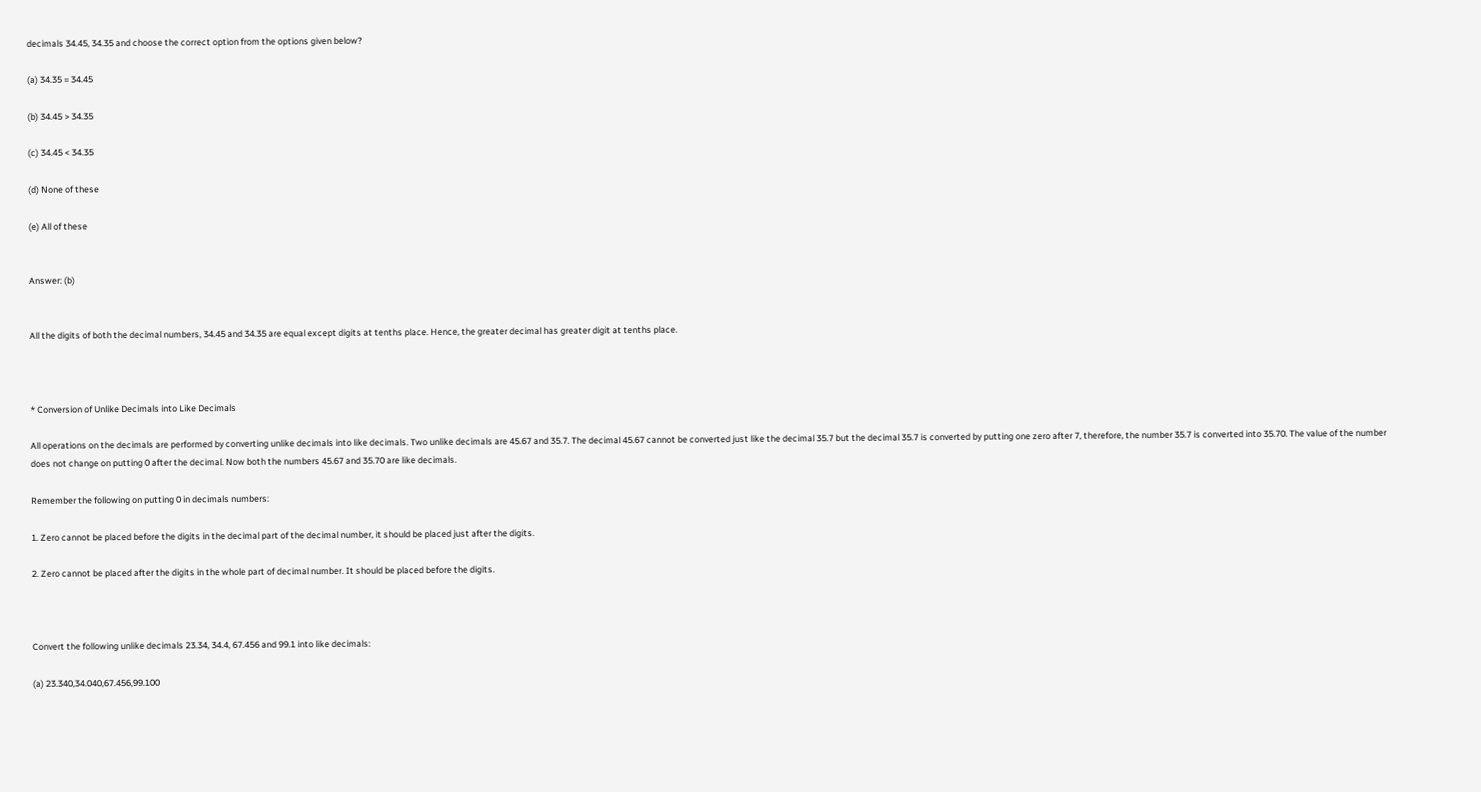decimals 34.45, 34.35 and choose the correct option from the options given below?

(a) 34.35 = 34.45

(b) 34.45 > 34.35

(c) 34.45 < 34.35

(d) None of these

(e) All of these


Answer: (b)


All the digits of both the decimal numbers, 34.45 and 34.35 are equal except digits at tenths place. Hence, the greater decimal has greater digit at tenths place.



* Conversion of Unlike Decimals into Like Decimals

All operations on the decimals are performed by converting unlike decimals into like decimals. Two unlike decimals are 45.67 and 35.7. The decimal 45.67 cannot be converted just like the decimal 35.7 but the decimal 35.7 is converted by putting one zero after 7, therefore, the number 35.7 is converted into 35.70. The value of the number does not change on putting 0 after the decimal. Now both the numbers 45.67 and 35.70 are like decimals.

Remember the following on putting 0 in decimals numbers:

1. Zero cannot be placed before the digits in the decimal part of the decimal number, it should be placed just after the digits.

2. Zero cannot be placed after the digits in the whole part of decimal number. It should be placed before the digits.



Convert the following unlike decimals 23.34, 34.4, 67.456 and 99.1 into like decimals:

(a) 23.340,34.040,67.456,99.100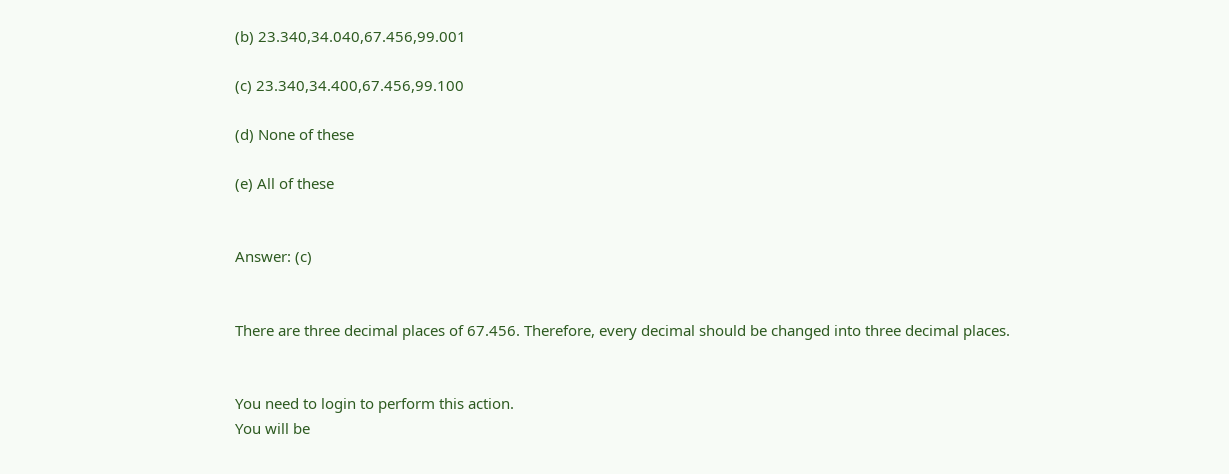(b) 23.340,34.040,67.456,99.001

(c) 23.340,34.400,67.456,99.100

(d) None of these

(e) All of these


Answer: (c)


There are three decimal places of 67.456. Therefore, every decimal should be changed into three decimal places.


You need to login to perform this action.
You will be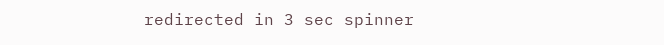redirected in 3 sec spinner